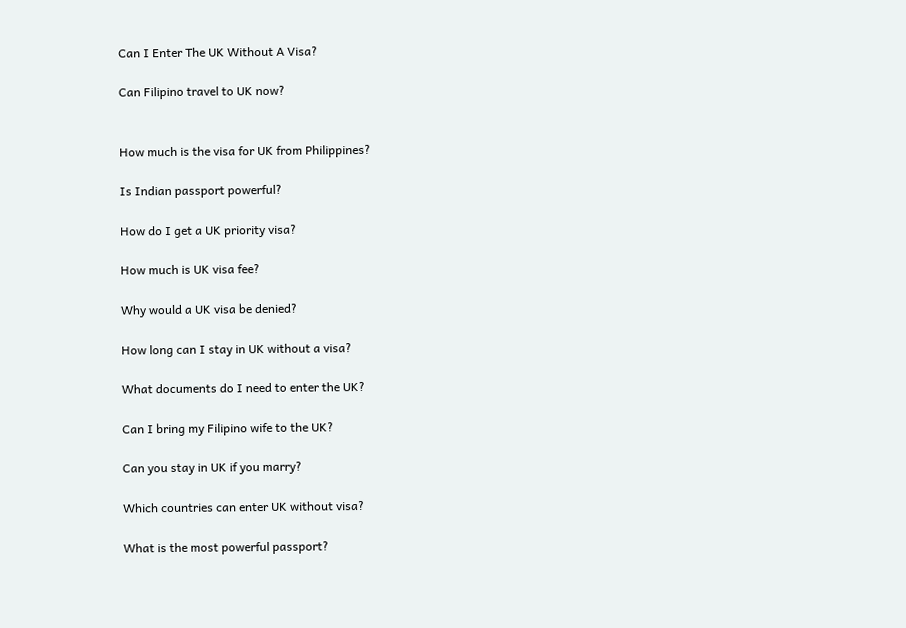Can I Enter The UK Without A Visa?

Can Filipino travel to UK now?


How much is the visa for UK from Philippines?

Is Indian passport powerful?

How do I get a UK priority visa?

How much is UK visa fee?

Why would a UK visa be denied?

How long can I stay in UK without a visa?

What documents do I need to enter the UK?

Can I bring my Filipino wife to the UK?

Can you stay in UK if you marry?

Which countries can enter UK without visa?

What is the most powerful passport?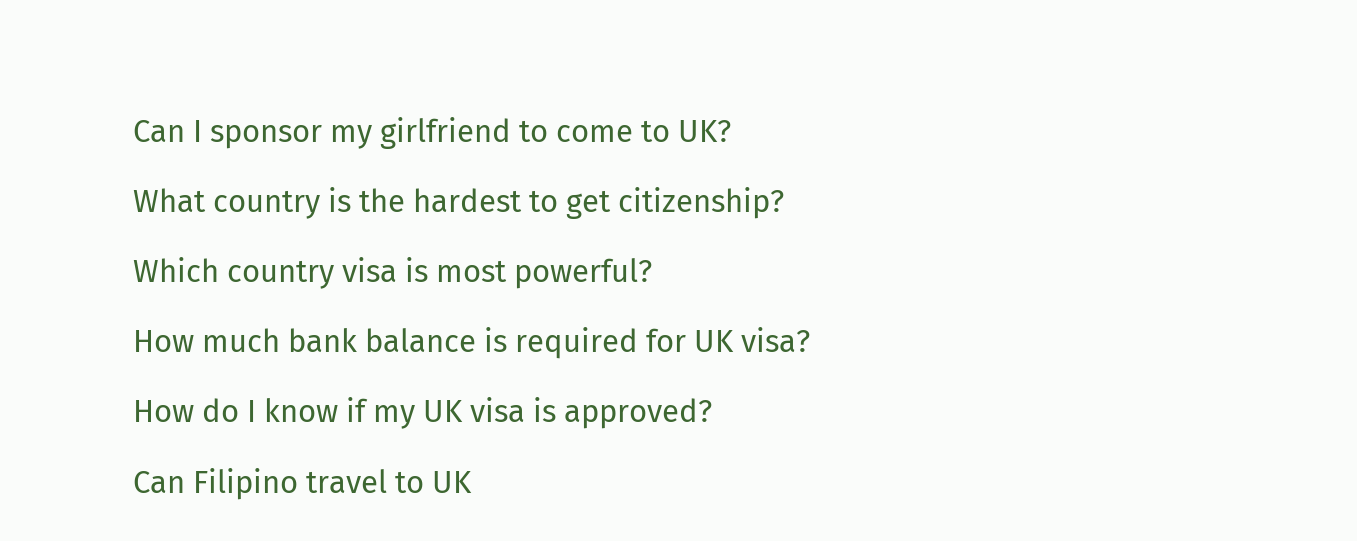Can I sponsor my girlfriend to come to UK?

What country is the hardest to get citizenship?

Which country visa is most powerful?

How much bank balance is required for UK visa?

How do I know if my UK visa is approved?

Can Filipino travel to UK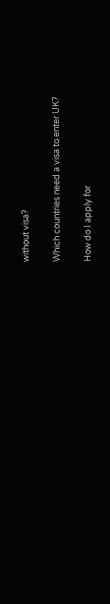without visa?

Which countries need a visa to enter UK?

How do I apply for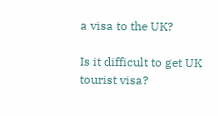a visa to the UK?

Is it difficult to get UK tourist visa?